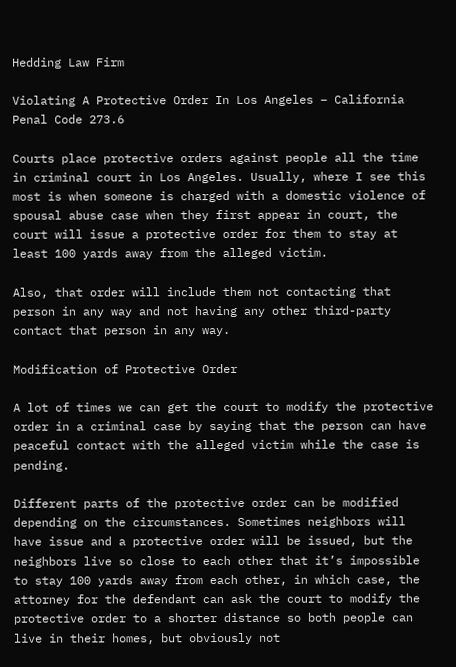Hedding Law Firm

Violating A Protective Order In Los Angeles – California Penal Code 273.6

Courts place protective orders against people all the time in criminal court in Los Angeles. Usually, where I see this most is when someone is charged with a domestic violence of spousal abuse case when they first appear in court, the court will issue a protective order for them to stay at least 100 yards away from the alleged victim.

Also, that order will include them not contacting that person in any way and not having any other third-party contact that person in any way.

Modification of Protective Order

A lot of times we can get the court to modify the protective order in a criminal case by saying that the person can have peaceful contact with the alleged victim while the case is pending.

Different parts of the protective order can be modified depending on the circumstances. Sometimes neighbors will have issue and a protective order will be issued, but the neighbors live so close to each other that it’s impossible to stay 100 yards away from each other, in which case, the attorney for the defendant can ask the court to modify the protective order to a shorter distance so both people can live in their homes, but obviously not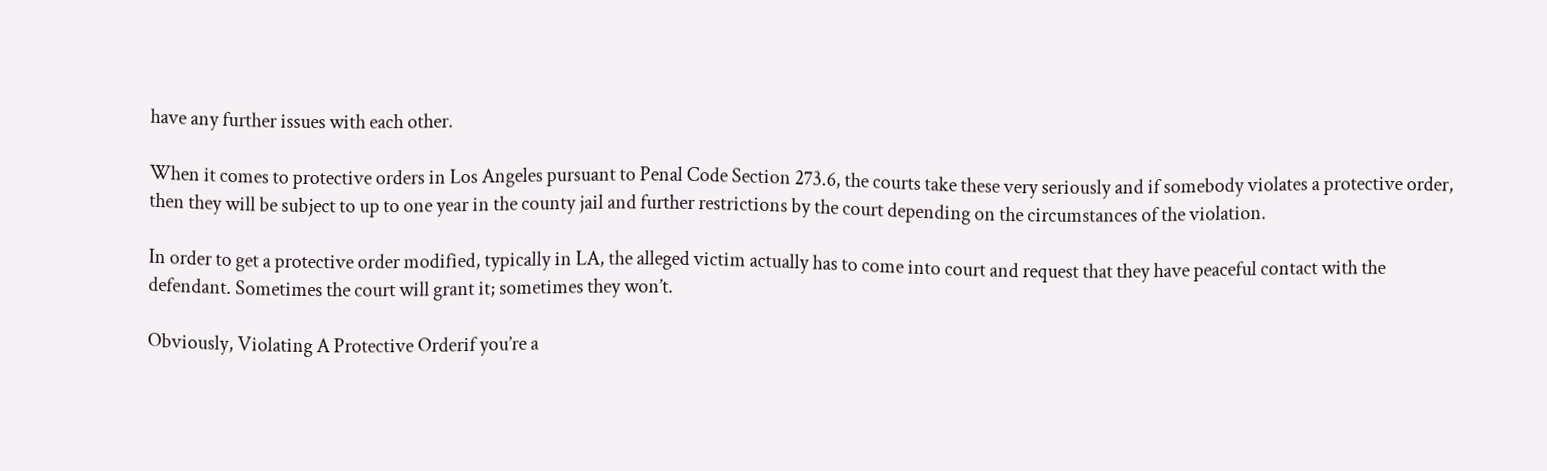have any further issues with each other.

When it comes to protective orders in Los Angeles pursuant to Penal Code Section 273.6, the courts take these very seriously and if somebody violates a protective order, then they will be subject to up to one year in the county jail and further restrictions by the court depending on the circumstances of the violation.

In order to get a protective order modified, typically in LA, the alleged victim actually has to come into court and request that they have peaceful contact with the defendant. Sometimes the court will grant it; sometimes they won’t.

Obviously, Violating A Protective Orderif you’re a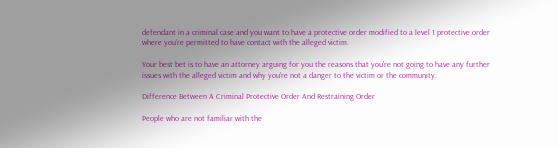defendant in a criminal case and you want to have a protective order modified to a level 1 protective order where you’re permitted to have contact with the alleged victim.

Your best bet is to have an attorney arguing for you the reasons that you’re not going to have any further issues with the alleged victim and why you’re not a danger to the victim or the community.

Difference Between A Criminal Protective Order And Restraining Order

People who are not familiar with the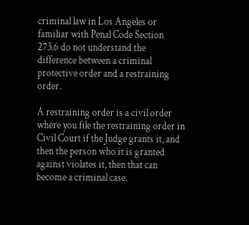criminal law in Los Angeles or familiar with Penal Code Section 273.6 do not understand the difference between a criminal protective order and a restraining order.

A restraining order is a civil order where you file the restraining order in Civil Court if the Judge grants it, and then the person who it is granted against violates it, then that can become a criminal case.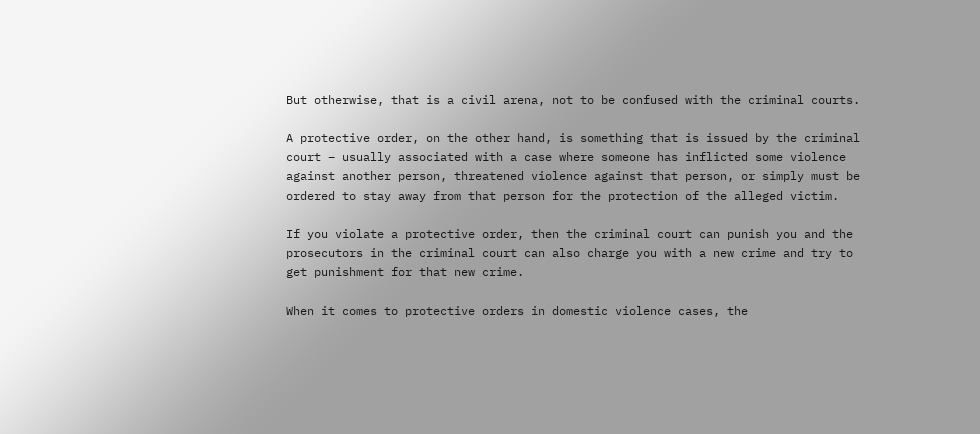But otherwise, that is a civil arena, not to be confused with the criminal courts.

A protective order, on the other hand, is something that is issued by the criminal court – usually associated with a case where someone has inflicted some violence against another person, threatened violence against that person, or simply must be ordered to stay away from that person for the protection of the alleged victim.

If you violate a protective order, then the criminal court can punish you and the prosecutors in the criminal court can also charge you with a new crime and try to get punishment for that new crime.

When it comes to protective orders in domestic violence cases, the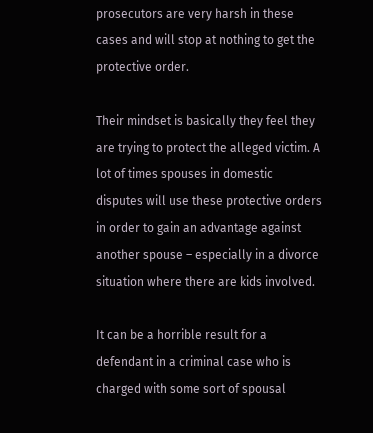prosecutors are very harsh in these cases and will stop at nothing to get the protective order.

Their mindset is basically they feel they are trying to protect the alleged victim. A lot of times spouses in domestic disputes will use these protective orders in order to gain an advantage against another spouse – especially in a divorce situation where there are kids involved.

It can be a horrible result for a defendant in a criminal case who is charged with some sort of spousal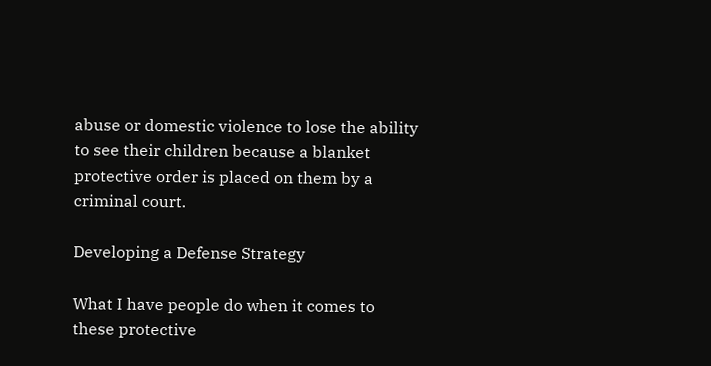abuse or domestic violence to lose the ability to see their children because a blanket protective order is placed on them by a criminal court.

Developing a Defense Strategy

What I have people do when it comes to these protective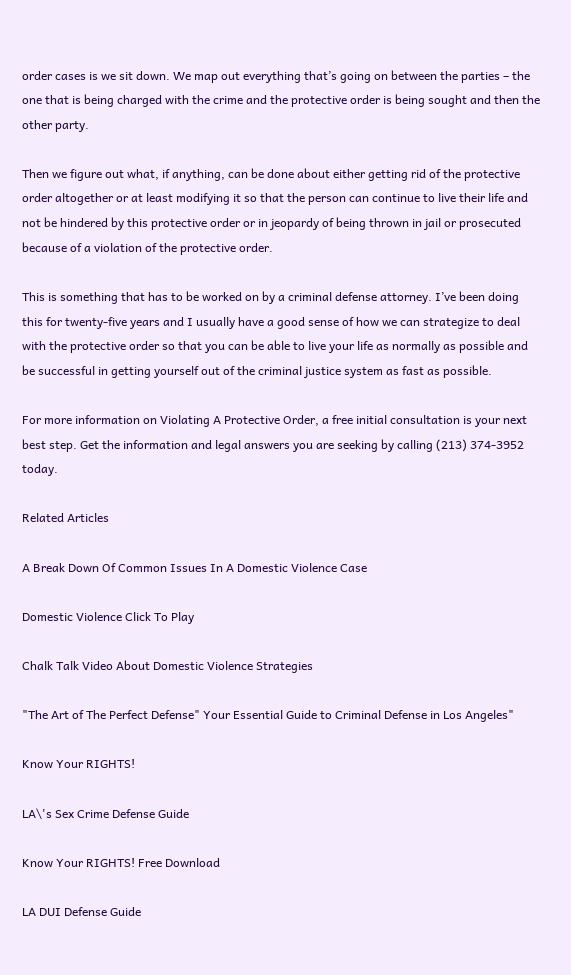order cases is we sit down. We map out everything that’s going on between the parties – the one that is being charged with the crime and the protective order is being sought and then the other party.

Then we figure out what, if anything, can be done about either getting rid of the protective order altogether or at least modifying it so that the person can continue to live their life and not be hindered by this protective order or in jeopardy of being thrown in jail or prosecuted because of a violation of the protective order.

This is something that has to be worked on by a criminal defense attorney. I’ve been doing this for twenty-five years and I usually have a good sense of how we can strategize to deal with the protective order so that you can be able to live your life as normally as possible and be successful in getting yourself out of the criminal justice system as fast as possible.

For more information on Violating A Protective Order, a free initial consultation is your next best step. Get the information and legal answers you are seeking by calling (213) 374-3952 today.

Related Articles

A Break Down Of Common Issues In A Domestic Violence Case

Domestic Violence Click To Play

Chalk Talk Video About Domestic Violence Strategies

"The Art of The Perfect Defense" Your Essential Guide to Criminal Defense in Los Angeles"

Know Your RIGHTS!

LA\'s Sex Crime Defense Guide

Know Your RIGHTS! Free Download

LA DUI Defense Guide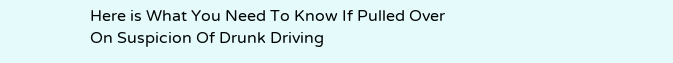Here is What You Need To Know If Pulled Over On Suspicion Of Drunk Driving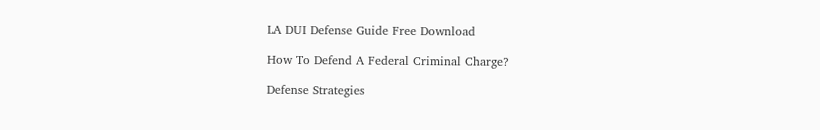LA DUI Defense Guide Free Download

How To Defend A Federal Criminal Charge?

Defense Strategies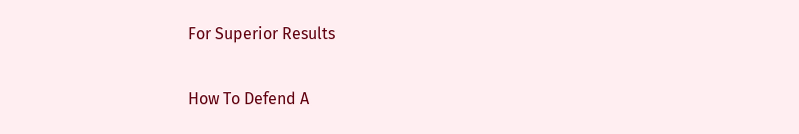For Superior Results

How To Defend A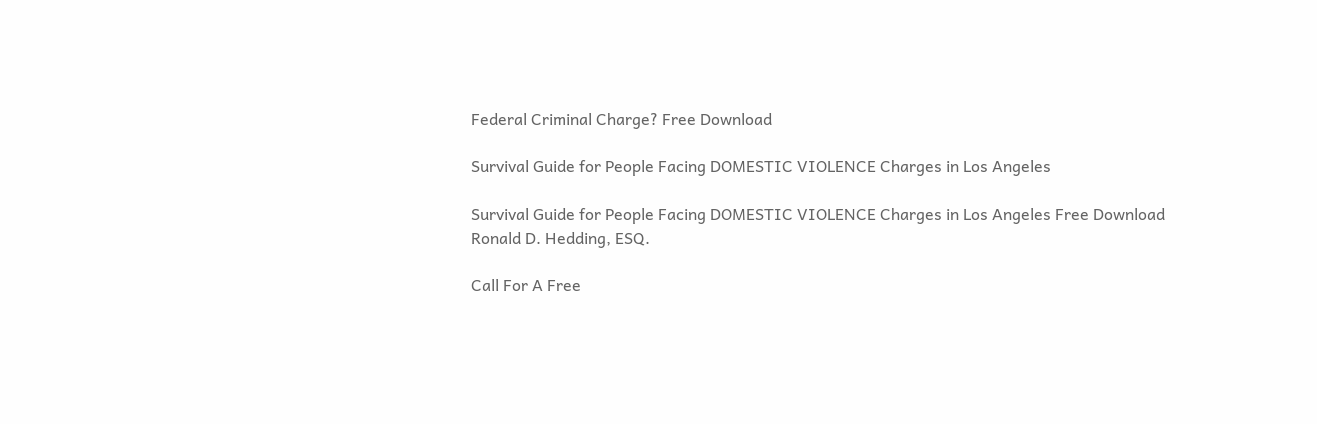Federal Criminal Charge? Free Download

Survival Guide for People Facing DOMESTIC VIOLENCE Charges in Los Angeles

Survival Guide for People Facing DOMESTIC VIOLENCE Charges in Los Angeles Free Download
Ronald D. Hedding, ESQ.

Call For A Free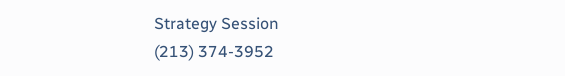Strategy Session
(213) 374-3952